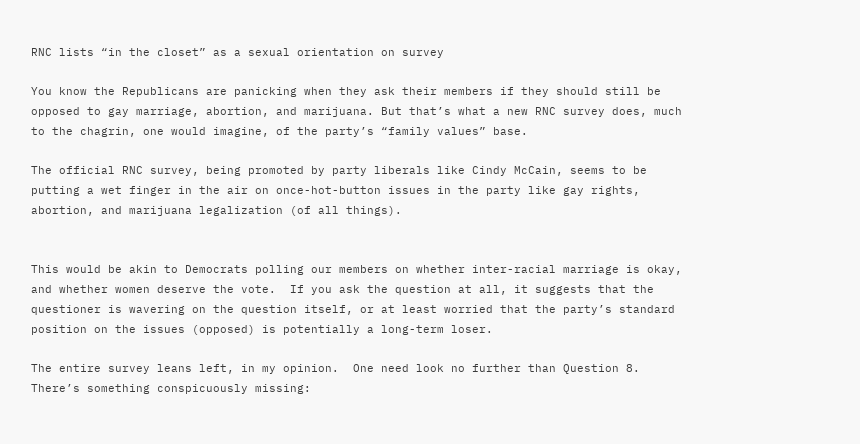RNC lists “in the closet” as a sexual orientation on survey

You know the Republicans are panicking when they ask their members if they should still be opposed to gay marriage, abortion, and marijuana. But that’s what a new RNC survey does, much to the chagrin, one would imagine, of the party’s “family values” base.

The official RNC survey, being promoted by party liberals like Cindy McCain, seems to be putting a wet finger in the air on once-hot-button issues in the party like gay rights, abortion, and marijuana legalization (of all things).


This would be akin to Democrats polling our members on whether inter-racial marriage is okay, and whether women deserve the vote.  If you ask the question at all, it suggests that the questioner is wavering on the question itself, or at least worried that the party’s standard position on the issues (opposed) is potentially a long-term loser.

The entire survey leans left, in my opinion.  One need look no further than Question 8.  There’s something conspicuously missing: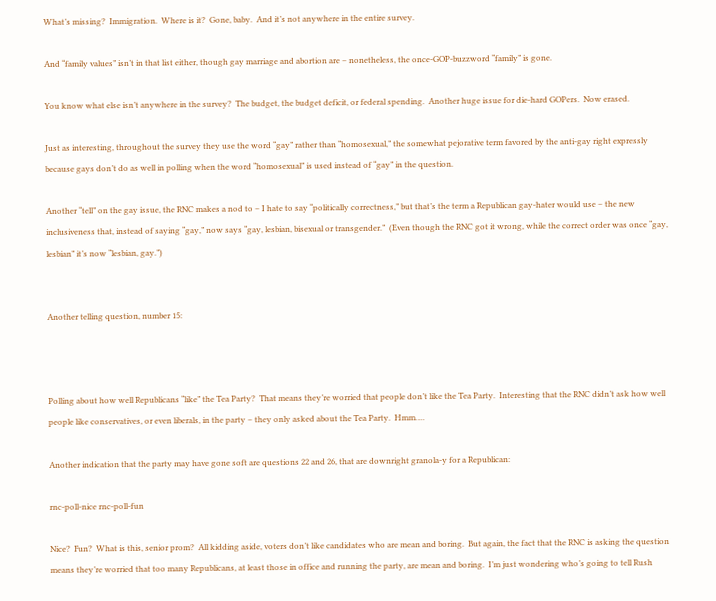What’s missing?  Immigration.  Where is it?  Gone, baby.  And it’s not anywhere in the entire survey.

And “family values” isn’t in that list either, though gay marriage and abortion are – nonetheless, the once-GOP-buzzword “family” is gone.

You know what else isn’t anywhere in the survey?  The budget, the budget deficit, or federal spending.  Another huge issue for die-hard GOPers.  Now erased.

Just as interesting, throughout the survey they use the word “gay” rather than “homosexual,” the somewhat pejorative term favored by the anti-gay right expressly because gays don’t do as well in polling when the word “homosexual” is used instead of “gay” in the question.

Another “tell” on the gay issue, the RNC makes a nod to – I hate to say “politically correctness,” but that’s the term a Republican gay-hater would use – the new inclusiveness that, instead of saying “gay,” now says “gay, lesbian, bisexual or transgender.”  (Even though the RNC got it wrong, while the correct order was once “gay, lesbian” it’s now “lesbian, gay.”)


Another telling question, number 15:



Polling about how well Republicans “like” the Tea Party?  That means they’re worried that people don’t like the Tea Party.  Interesting that the RNC didn’t ask how well people like conservatives, or even liberals, in the party – they only asked about the Tea Party.  Hmm….

Another indication that the party may have gone soft are questions 22 and 26, that are downright granola-y for a Republican:

rnc-poll-nice rnc-poll-fun

Nice?  Fun?  What is this, senior prom?  All kidding aside, voters don’t like candidates who are mean and boring.  But again, the fact that the RNC is asking the question means they’re worried that too many Republicans, at least those in office and running the party, are mean and boring.  I’m just wondering who’s going to tell Rush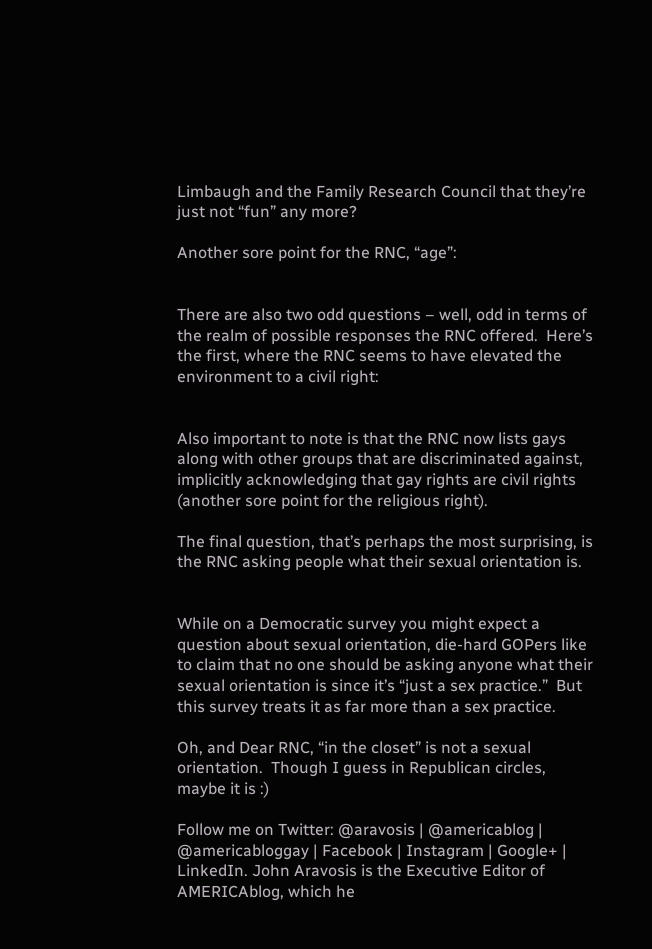Limbaugh and the Family Research Council that they’re just not “fun” any more?

Another sore point for the RNC, “age”:


There are also two odd questions – well, odd in terms of the realm of possible responses the RNC offered.  Here’s the first, where the RNC seems to have elevated the environment to a civil right:


Also important to note is that the RNC now lists gays along with other groups that are discriminated against, implicitly acknowledging that gay rights are civil rights (another sore point for the religious right).

The final question, that’s perhaps the most surprising, is the RNC asking people what their sexual orientation is.


While on a Democratic survey you might expect a question about sexual orientation, die-hard GOPers like to claim that no one should be asking anyone what their sexual orientation is since it’s “just a sex practice.”  But this survey treats it as far more than a sex practice.

Oh, and Dear RNC, “in the closet” is not a sexual orientation.  Though I guess in Republican circles, maybe it is :)

Follow me on Twitter: @aravosis | @americablog | @americabloggay | Facebook | Instagram | Google+ | LinkedIn. John Aravosis is the Executive Editor of AMERICAblog, which he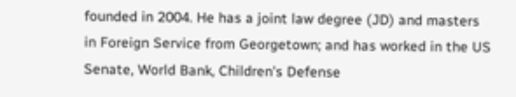founded in 2004. He has a joint law degree (JD) and masters in Foreign Service from Georgetown; and has worked in the US Senate, World Bank, Children's Defense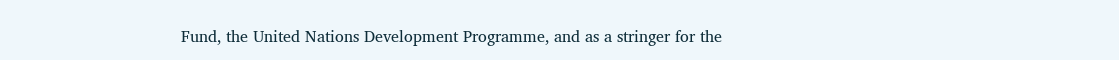Fund, the United Nations Development Programme, and as a stringer for the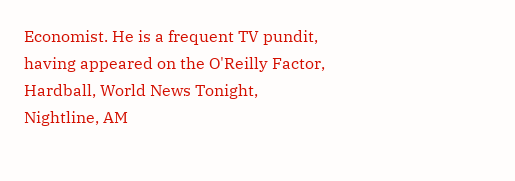Economist. He is a frequent TV pundit, having appeared on the O'Reilly Factor, Hardball, World News Tonight, Nightline, AM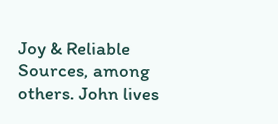Joy & Reliable Sources, among others. John lives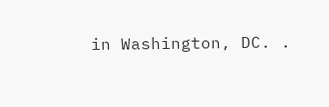in Washington, DC. .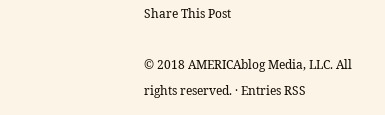Share This Post

© 2018 AMERICAblog Media, LLC. All rights reserved. · Entries RSS